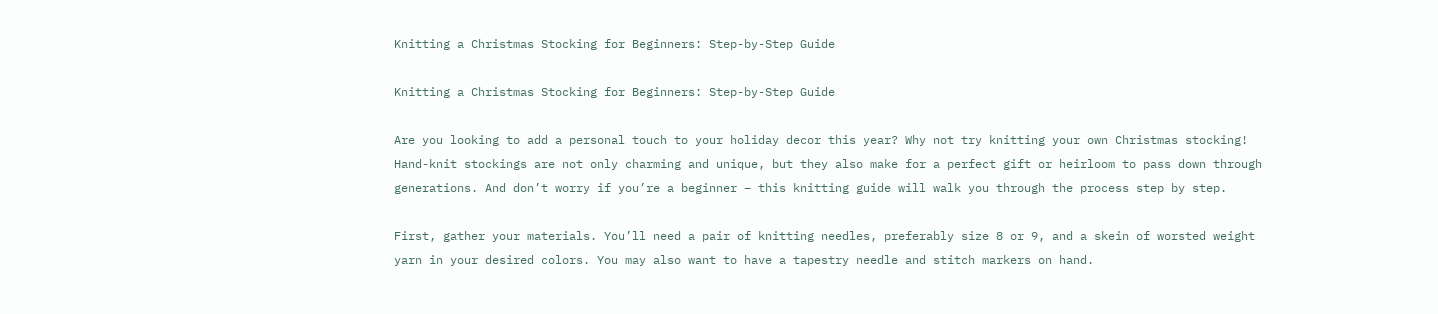Knitting a Christmas Stocking for Beginners: Step-by-Step Guide

Knitting a Christmas Stocking for Beginners: Step-by-Step Guide

Are you looking to add a personal touch to your holiday decor this year? Why not try knitting your own Christmas stocking! Hand-knit stockings are not only charming and unique, but they also make for a perfect gift or heirloom to pass down through generations. And don’t worry if you’re a beginner – this knitting guide will walk you through the process step by step.

First, gather your materials. You’ll need a pair of knitting needles, preferably size 8 or 9, and a skein of worsted weight yarn in your desired colors. You may also want to have a tapestry needle and stitch markers on hand.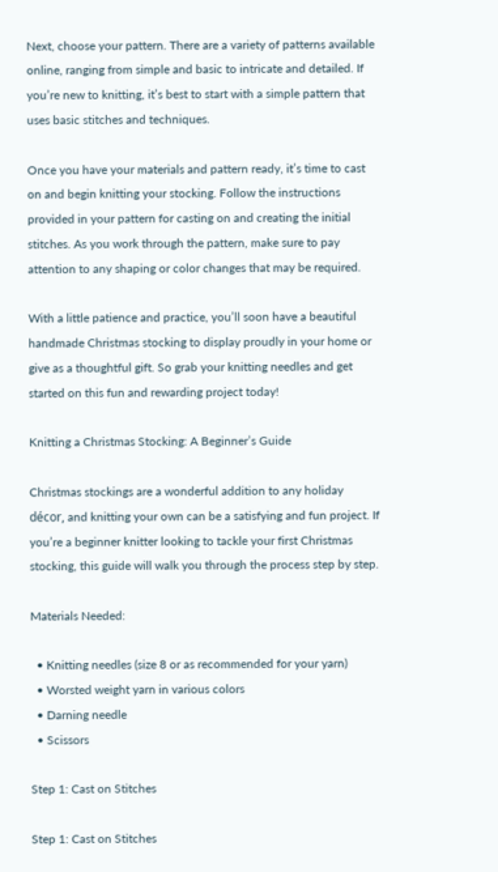Next, choose your pattern. There are a variety of patterns available online, ranging from simple and basic to intricate and detailed. If you’re new to knitting, it’s best to start with a simple pattern that uses basic stitches and techniques.

Once you have your materials and pattern ready, it’s time to cast on and begin knitting your stocking. Follow the instructions provided in your pattern for casting on and creating the initial stitches. As you work through the pattern, make sure to pay attention to any shaping or color changes that may be required.

With a little patience and practice, you’ll soon have a beautiful handmade Christmas stocking to display proudly in your home or give as a thoughtful gift. So grab your knitting needles and get started on this fun and rewarding project today!

Knitting a Christmas Stocking: A Beginner’s Guide

Christmas stockings are a wonderful addition to any holiday décor, and knitting your own can be a satisfying and fun project. If you’re a beginner knitter looking to tackle your first Christmas stocking, this guide will walk you through the process step by step.

Materials Needed:

  • Knitting needles (size 8 or as recommended for your yarn)
  • Worsted weight yarn in various colors
  • Darning needle
  • Scissors

Step 1: Cast on Stitches

Step 1: Cast on Stitches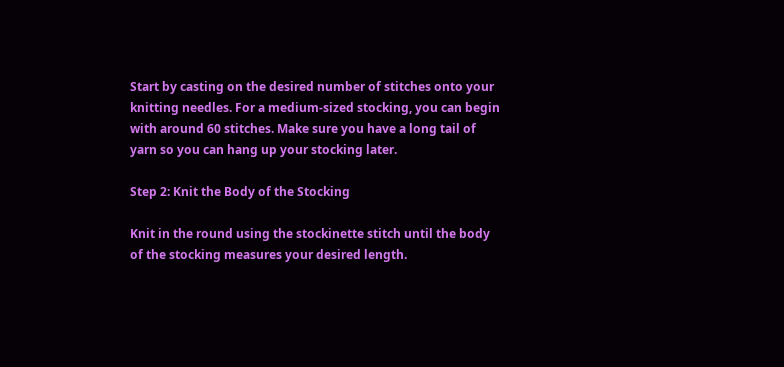Start by casting on the desired number of stitches onto your knitting needles. For a medium-sized stocking, you can begin with around 60 stitches. Make sure you have a long tail of yarn so you can hang up your stocking later.

Step 2: Knit the Body of the Stocking

Knit in the round using the stockinette stitch until the body of the stocking measures your desired length.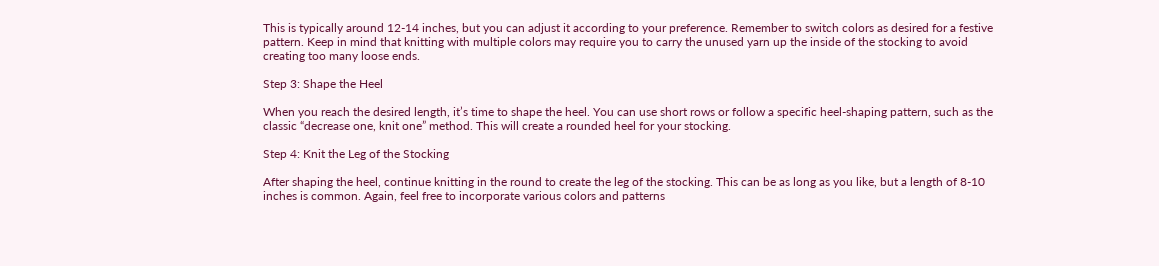This is typically around 12-14 inches, but you can adjust it according to your preference. Remember to switch colors as desired for a festive pattern. Keep in mind that knitting with multiple colors may require you to carry the unused yarn up the inside of the stocking to avoid creating too many loose ends.

Step 3: Shape the Heel

When you reach the desired length, it’s time to shape the heel. You can use short rows or follow a specific heel-shaping pattern, such as the classic “decrease one, knit one” method. This will create a rounded heel for your stocking.

Step 4: Knit the Leg of the Stocking

After shaping the heel, continue knitting in the round to create the leg of the stocking. This can be as long as you like, but a length of 8-10 inches is common. Again, feel free to incorporate various colors and patterns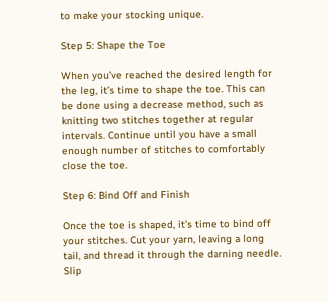to make your stocking unique.

Step 5: Shape the Toe

When you’ve reached the desired length for the leg, it’s time to shape the toe. This can be done using a decrease method, such as knitting two stitches together at regular intervals. Continue until you have a small enough number of stitches to comfortably close the toe.

Step 6: Bind Off and Finish

Once the toe is shaped, it’s time to bind off your stitches. Cut your yarn, leaving a long tail, and thread it through the darning needle. Slip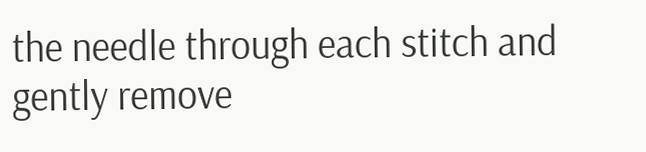the needle through each stitch and gently remove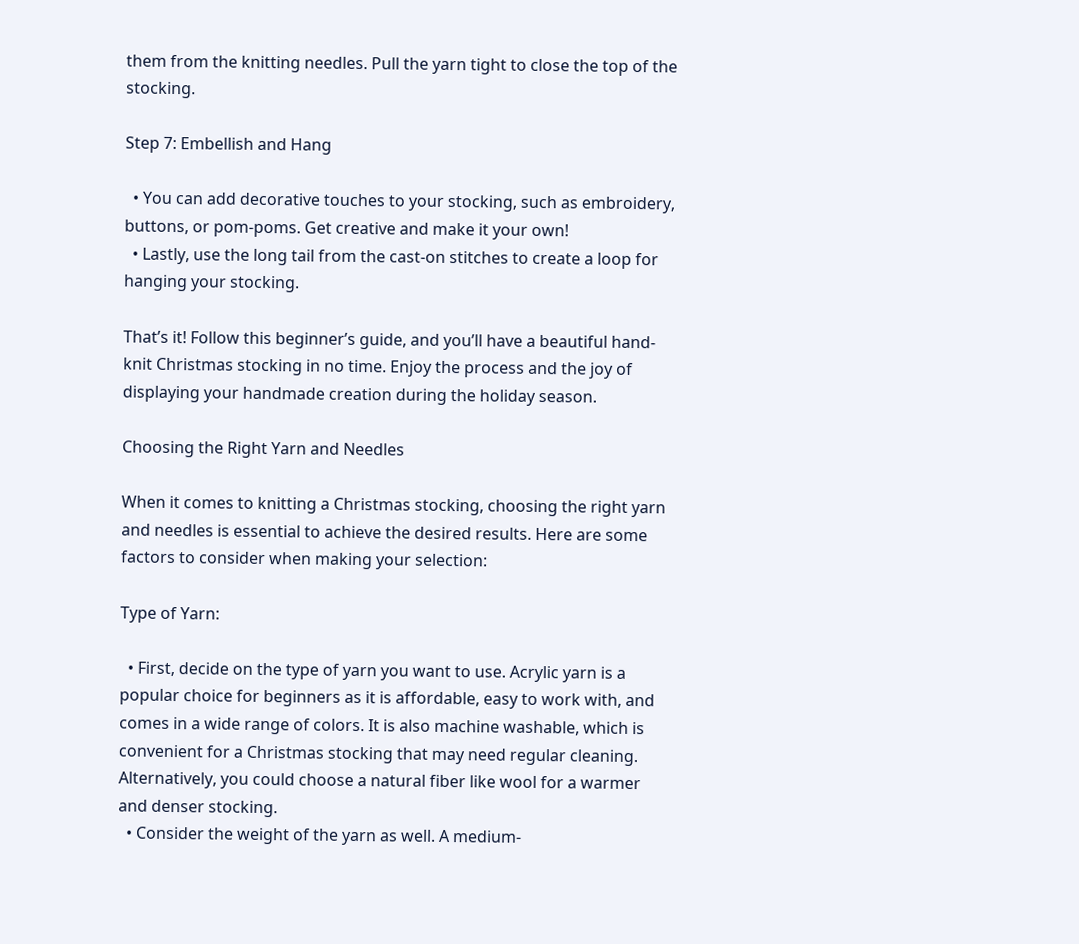them from the knitting needles. Pull the yarn tight to close the top of the stocking.

Step 7: Embellish and Hang

  • You can add decorative touches to your stocking, such as embroidery, buttons, or pom-poms. Get creative and make it your own!
  • Lastly, use the long tail from the cast-on stitches to create a loop for hanging your stocking.

That’s it! Follow this beginner’s guide, and you’ll have a beautiful hand-knit Christmas stocking in no time. Enjoy the process and the joy of displaying your handmade creation during the holiday season.

Choosing the Right Yarn and Needles

When it comes to knitting a Christmas stocking, choosing the right yarn and needles is essential to achieve the desired results. Here are some factors to consider when making your selection:

Type of Yarn:

  • First, decide on the type of yarn you want to use. Acrylic yarn is a popular choice for beginners as it is affordable, easy to work with, and comes in a wide range of colors. It is also machine washable, which is convenient for a Christmas stocking that may need regular cleaning. Alternatively, you could choose a natural fiber like wool for a warmer and denser stocking.
  • Consider the weight of the yarn as well. A medium-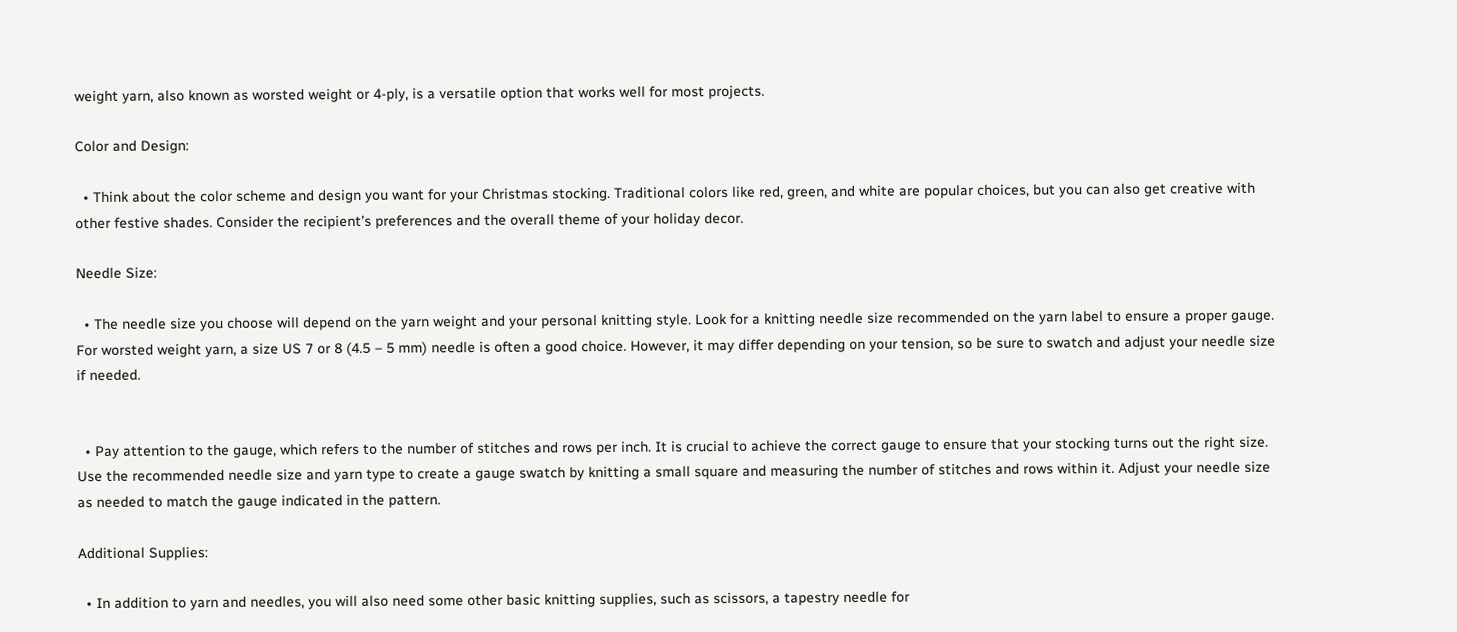weight yarn, also known as worsted weight or 4-ply, is a versatile option that works well for most projects.

Color and Design:

  • Think about the color scheme and design you want for your Christmas stocking. Traditional colors like red, green, and white are popular choices, but you can also get creative with other festive shades. Consider the recipient’s preferences and the overall theme of your holiday decor.

Needle Size:

  • The needle size you choose will depend on the yarn weight and your personal knitting style. Look for a knitting needle size recommended on the yarn label to ensure a proper gauge. For worsted weight yarn, a size US 7 or 8 (4.5 – 5 mm) needle is often a good choice. However, it may differ depending on your tension, so be sure to swatch and adjust your needle size if needed.


  • Pay attention to the gauge, which refers to the number of stitches and rows per inch. It is crucial to achieve the correct gauge to ensure that your stocking turns out the right size. Use the recommended needle size and yarn type to create a gauge swatch by knitting a small square and measuring the number of stitches and rows within it. Adjust your needle size as needed to match the gauge indicated in the pattern.

Additional Supplies:

  • In addition to yarn and needles, you will also need some other basic knitting supplies, such as scissors, a tapestry needle for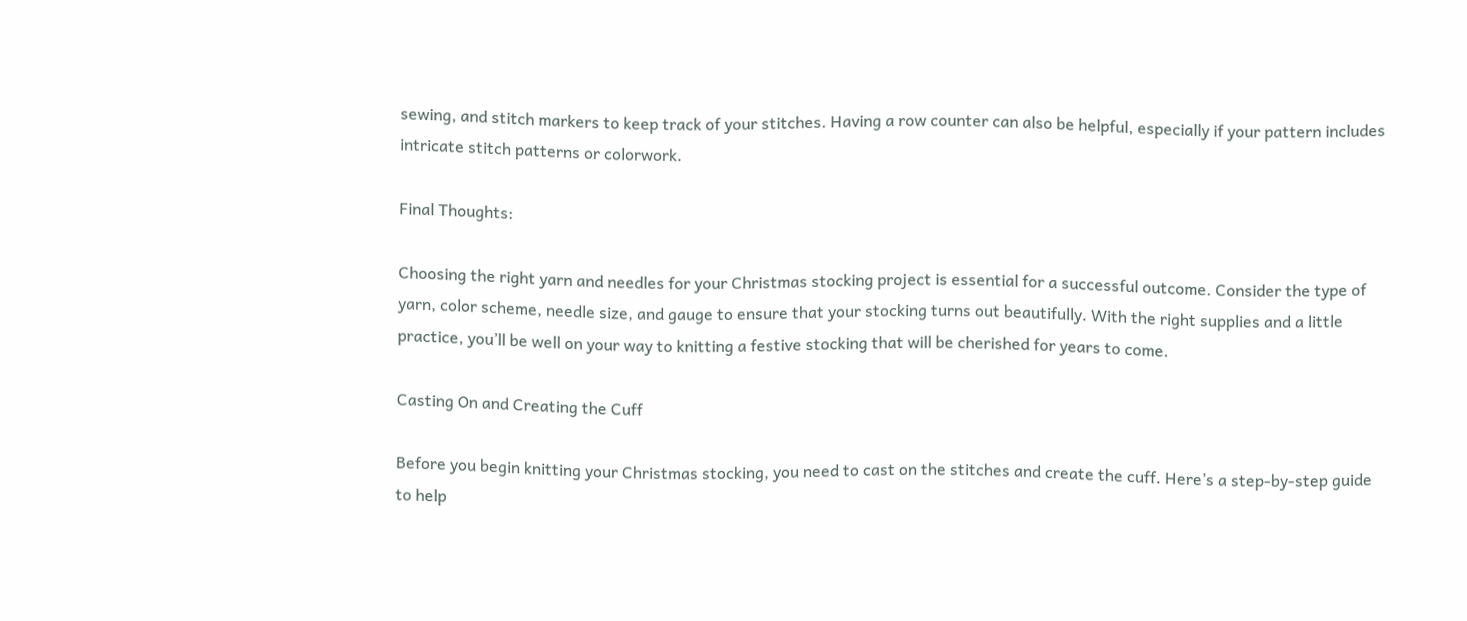sewing, and stitch markers to keep track of your stitches. Having a row counter can also be helpful, especially if your pattern includes intricate stitch patterns or colorwork.

Final Thoughts:

Choosing the right yarn and needles for your Christmas stocking project is essential for a successful outcome. Consider the type of yarn, color scheme, needle size, and gauge to ensure that your stocking turns out beautifully. With the right supplies and a little practice, you’ll be well on your way to knitting a festive stocking that will be cherished for years to come.

Casting On and Creating the Cuff

Before you begin knitting your Christmas stocking, you need to cast on the stitches and create the cuff. Here’s a step-by-step guide to help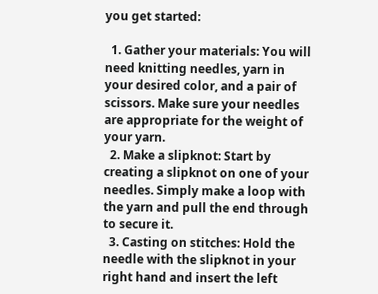you get started:

  1. Gather your materials: You will need knitting needles, yarn in your desired color, and a pair of scissors. Make sure your needles are appropriate for the weight of your yarn.
  2. Make a slipknot: Start by creating a slipknot on one of your needles. Simply make a loop with the yarn and pull the end through to secure it.
  3. Casting on stitches: Hold the needle with the slipknot in your right hand and insert the left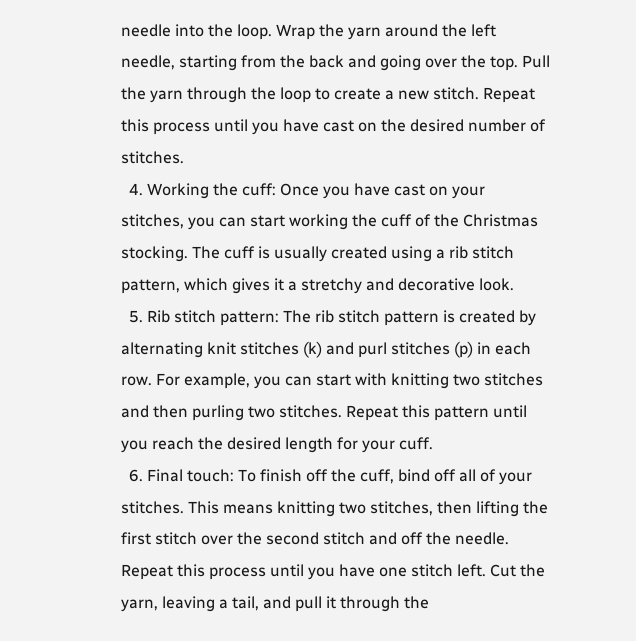needle into the loop. Wrap the yarn around the left needle, starting from the back and going over the top. Pull the yarn through the loop to create a new stitch. Repeat this process until you have cast on the desired number of stitches.
  4. Working the cuff: Once you have cast on your stitches, you can start working the cuff of the Christmas stocking. The cuff is usually created using a rib stitch pattern, which gives it a stretchy and decorative look.
  5. Rib stitch pattern: The rib stitch pattern is created by alternating knit stitches (k) and purl stitches (p) in each row. For example, you can start with knitting two stitches and then purling two stitches. Repeat this pattern until you reach the desired length for your cuff.
  6. Final touch: To finish off the cuff, bind off all of your stitches. This means knitting two stitches, then lifting the first stitch over the second stitch and off the needle. Repeat this process until you have one stitch left. Cut the yarn, leaving a tail, and pull it through the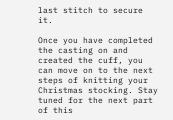last stitch to secure it.

Once you have completed the casting on and created the cuff, you can move on to the next steps of knitting your Christmas stocking. Stay tuned for the next part of this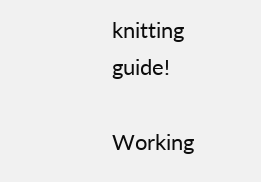knitting guide!

Working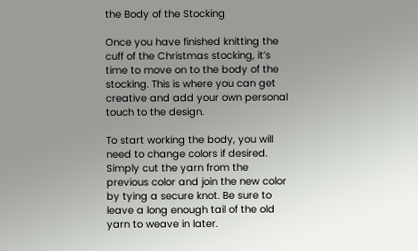the Body of the Stocking

Once you have finished knitting the cuff of the Christmas stocking, it’s time to move on to the body of the stocking. This is where you can get creative and add your own personal touch to the design.

To start working the body, you will need to change colors if desired. Simply cut the yarn from the previous color and join the new color by tying a secure knot. Be sure to leave a long enough tail of the old yarn to weave in later.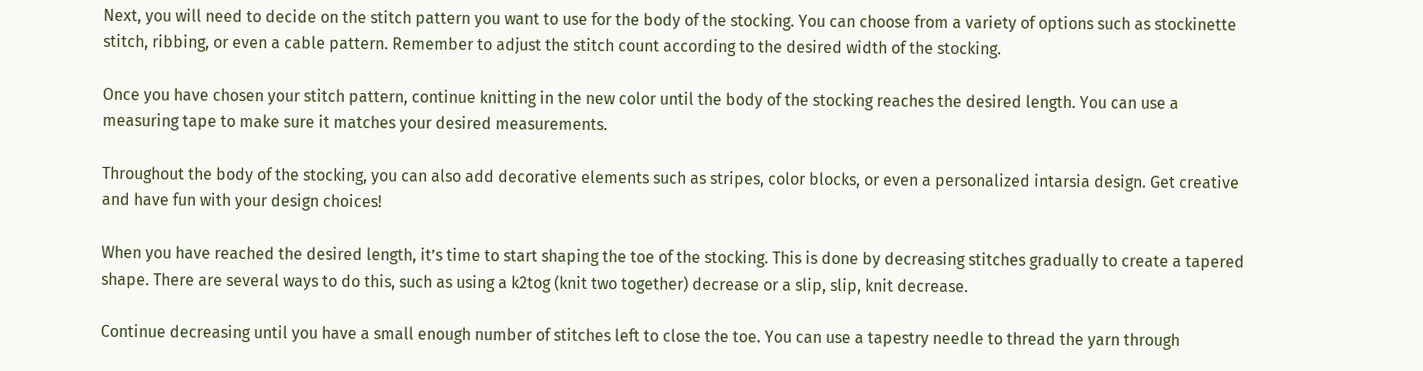Next, you will need to decide on the stitch pattern you want to use for the body of the stocking. You can choose from a variety of options such as stockinette stitch, ribbing, or even a cable pattern. Remember to adjust the stitch count according to the desired width of the stocking.

Once you have chosen your stitch pattern, continue knitting in the new color until the body of the stocking reaches the desired length. You can use a measuring tape to make sure it matches your desired measurements.

Throughout the body of the stocking, you can also add decorative elements such as stripes, color blocks, or even a personalized intarsia design. Get creative and have fun with your design choices!

When you have reached the desired length, it’s time to start shaping the toe of the stocking. This is done by decreasing stitches gradually to create a tapered shape. There are several ways to do this, such as using a k2tog (knit two together) decrease or a slip, slip, knit decrease.

Continue decreasing until you have a small enough number of stitches left to close the toe. You can use a tapestry needle to thread the yarn through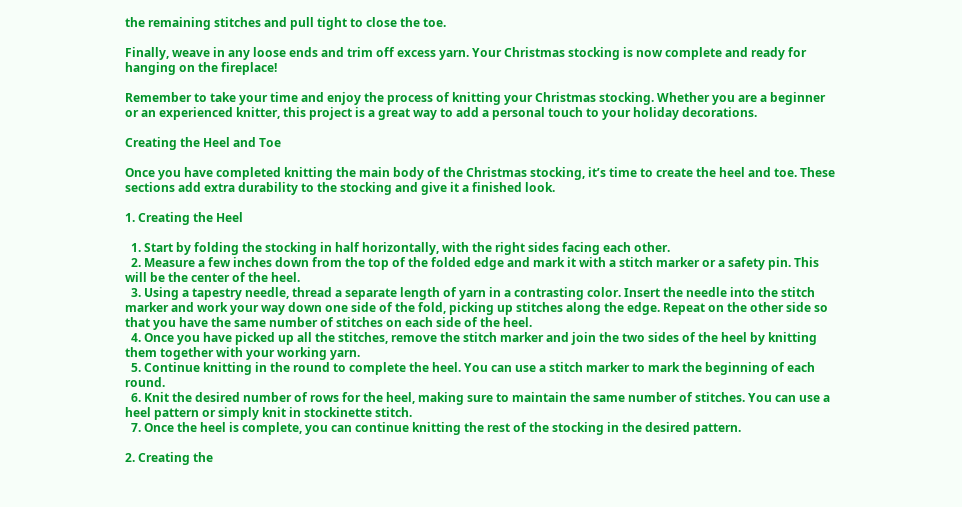the remaining stitches and pull tight to close the toe.

Finally, weave in any loose ends and trim off excess yarn. Your Christmas stocking is now complete and ready for hanging on the fireplace!

Remember to take your time and enjoy the process of knitting your Christmas stocking. Whether you are a beginner or an experienced knitter, this project is a great way to add a personal touch to your holiday decorations.

Creating the Heel and Toe

Once you have completed knitting the main body of the Christmas stocking, it’s time to create the heel and toe. These sections add extra durability to the stocking and give it a finished look.

1. Creating the Heel

  1. Start by folding the stocking in half horizontally, with the right sides facing each other.
  2. Measure a few inches down from the top of the folded edge and mark it with a stitch marker or a safety pin. This will be the center of the heel.
  3. Using a tapestry needle, thread a separate length of yarn in a contrasting color. Insert the needle into the stitch marker and work your way down one side of the fold, picking up stitches along the edge. Repeat on the other side so that you have the same number of stitches on each side of the heel.
  4. Once you have picked up all the stitches, remove the stitch marker and join the two sides of the heel by knitting them together with your working yarn.
  5. Continue knitting in the round to complete the heel. You can use a stitch marker to mark the beginning of each round.
  6. Knit the desired number of rows for the heel, making sure to maintain the same number of stitches. You can use a heel pattern or simply knit in stockinette stitch.
  7. Once the heel is complete, you can continue knitting the rest of the stocking in the desired pattern.

2. Creating the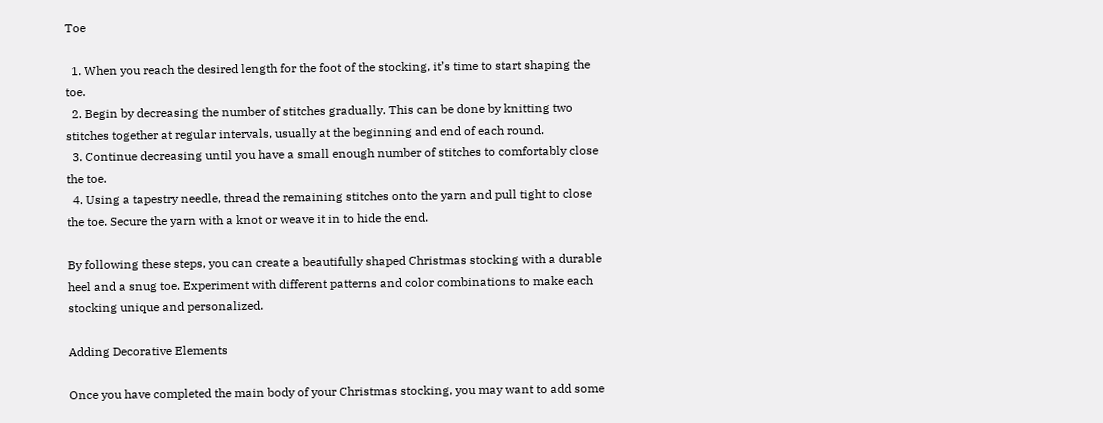Toe

  1. When you reach the desired length for the foot of the stocking, it’s time to start shaping the toe.
  2. Begin by decreasing the number of stitches gradually. This can be done by knitting two stitches together at regular intervals, usually at the beginning and end of each round.
  3. Continue decreasing until you have a small enough number of stitches to comfortably close the toe.
  4. Using a tapestry needle, thread the remaining stitches onto the yarn and pull tight to close the toe. Secure the yarn with a knot or weave it in to hide the end.

By following these steps, you can create a beautifully shaped Christmas stocking with a durable heel and a snug toe. Experiment with different patterns and color combinations to make each stocking unique and personalized.

Adding Decorative Elements

Once you have completed the main body of your Christmas stocking, you may want to add some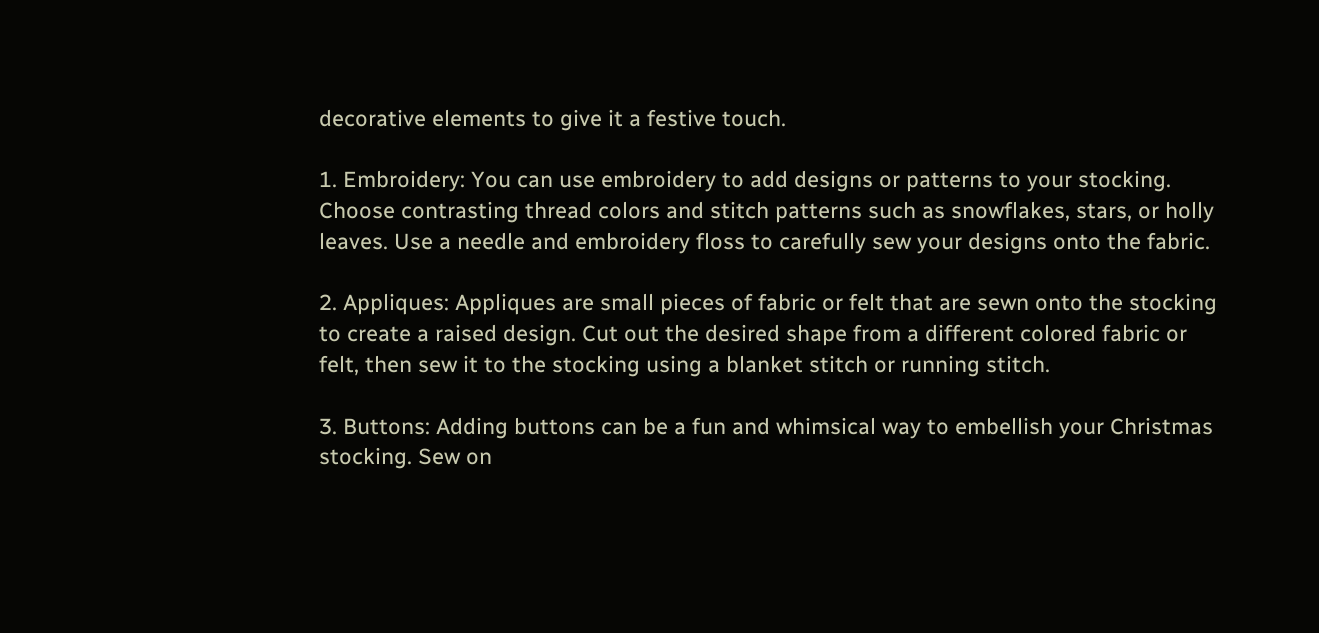decorative elements to give it a festive touch.

1. Embroidery: You can use embroidery to add designs or patterns to your stocking. Choose contrasting thread colors and stitch patterns such as snowflakes, stars, or holly leaves. Use a needle and embroidery floss to carefully sew your designs onto the fabric.

2. Appliques: Appliques are small pieces of fabric or felt that are sewn onto the stocking to create a raised design. Cut out the desired shape from a different colored fabric or felt, then sew it to the stocking using a blanket stitch or running stitch.

3. Buttons: Adding buttons can be a fun and whimsical way to embellish your Christmas stocking. Sew on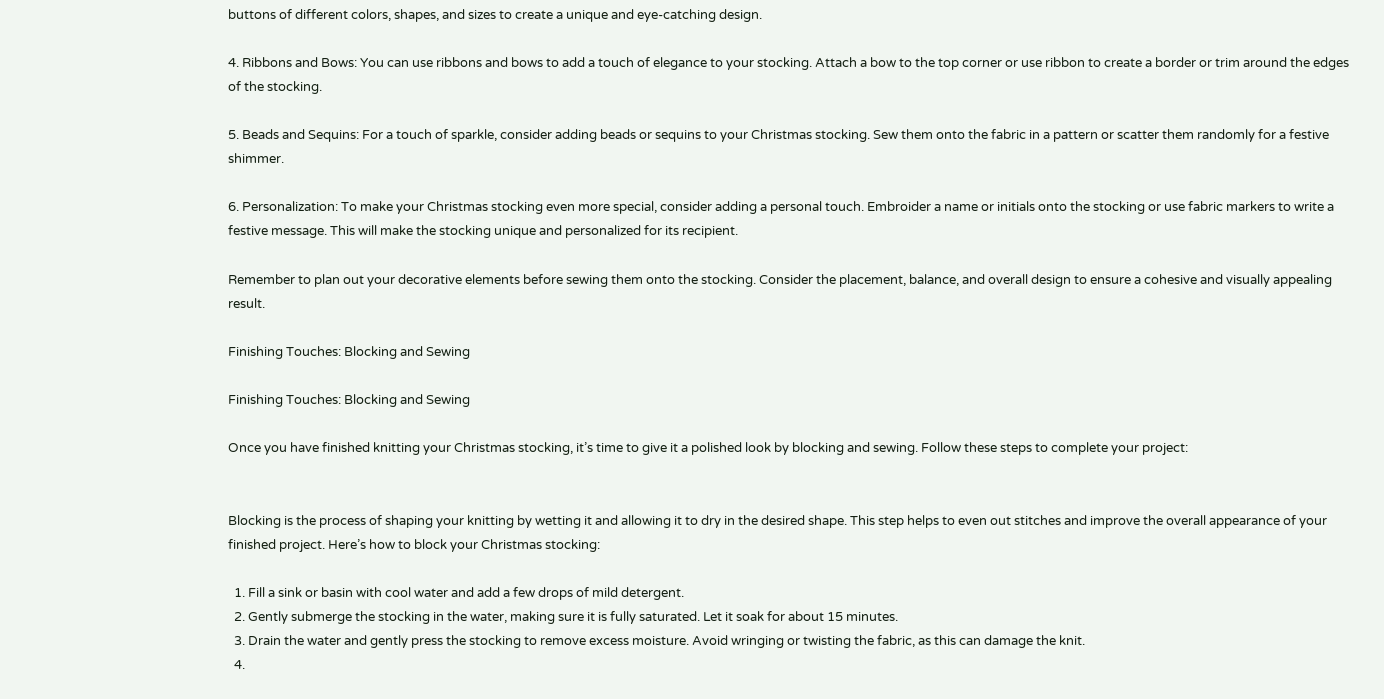buttons of different colors, shapes, and sizes to create a unique and eye-catching design.

4. Ribbons and Bows: You can use ribbons and bows to add a touch of elegance to your stocking. Attach a bow to the top corner or use ribbon to create a border or trim around the edges of the stocking.

5. Beads and Sequins: For a touch of sparkle, consider adding beads or sequins to your Christmas stocking. Sew them onto the fabric in a pattern or scatter them randomly for a festive shimmer.

6. Personalization: To make your Christmas stocking even more special, consider adding a personal touch. Embroider a name or initials onto the stocking or use fabric markers to write a festive message. This will make the stocking unique and personalized for its recipient.

Remember to plan out your decorative elements before sewing them onto the stocking. Consider the placement, balance, and overall design to ensure a cohesive and visually appealing result.

Finishing Touches: Blocking and Sewing

Finishing Touches: Blocking and Sewing

Once you have finished knitting your Christmas stocking, it’s time to give it a polished look by blocking and sewing. Follow these steps to complete your project:


Blocking is the process of shaping your knitting by wetting it and allowing it to dry in the desired shape. This step helps to even out stitches and improve the overall appearance of your finished project. Here’s how to block your Christmas stocking:

  1. Fill a sink or basin with cool water and add a few drops of mild detergent.
  2. Gently submerge the stocking in the water, making sure it is fully saturated. Let it soak for about 15 minutes.
  3. Drain the water and gently press the stocking to remove excess moisture. Avoid wringing or twisting the fabric, as this can damage the knit.
  4.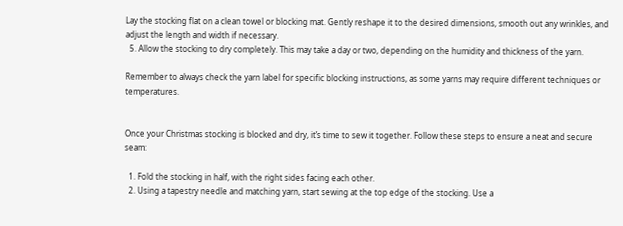Lay the stocking flat on a clean towel or blocking mat. Gently reshape it to the desired dimensions, smooth out any wrinkles, and adjust the length and width if necessary.
  5. Allow the stocking to dry completely. This may take a day or two, depending on the humidity and thickness of the yarn.

Remember to always check the yarn label for specific blocking instructions, as some yarns may require different techniques or temperatures.


Once your Christmas stocking is blocked and dry, it’s time to sew it together. Follow these steps to ensure a neat and secure seam:

  1. Fold the stocking in half, with the right sides facing each other.
  2. Using a tapestry needle and matching yarn, start sewing at the top edge of the stocking. Use a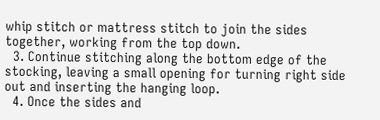whip stitch or mattress stitch to join the sides together, working from the top down.
  3. Continue stitching along the bottom edge of the stocking, leaving a small opening for turning right side out and inserting the hanging loop.
  4. Once the sides and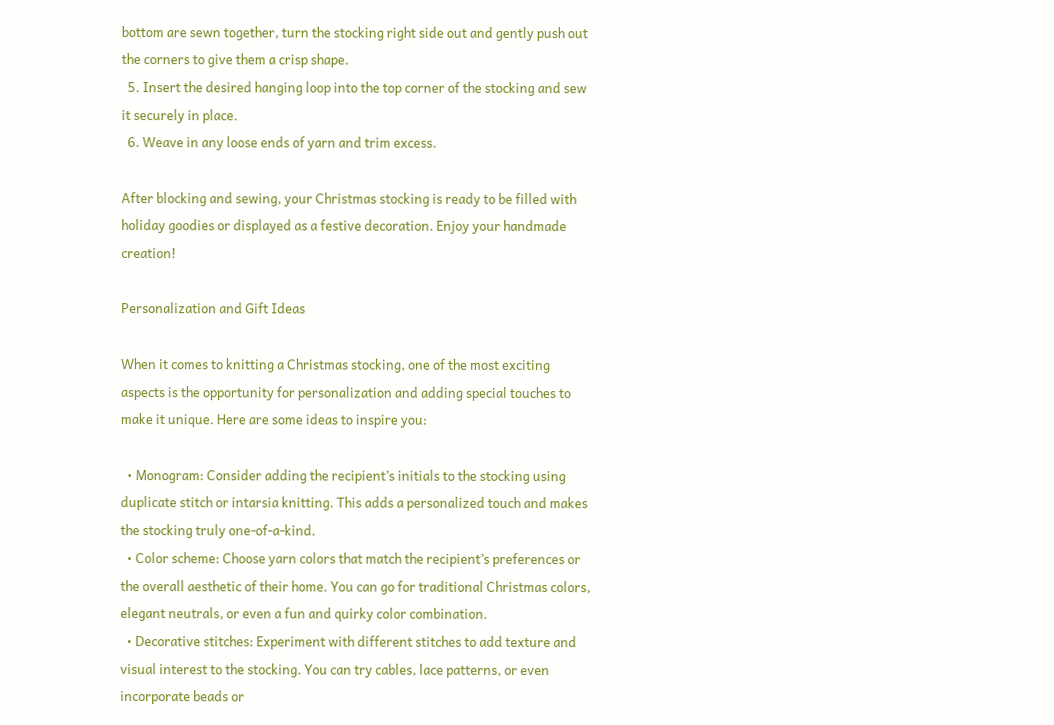bottom are sewn together, turn the stocking right side out and gently push out the corners to give them a crisp shape.
  5. Insert the desired hanging loop into the top corner of the stocking and sew it securely in place.
  6. Weave in any loose ends of yarn and trim excess.

After blocking and sewing, your Christmas stocking is ready to be filled with holiday goodies or displayed as a festive decoration. Enjoy your handmade creation!

Personalization and Gift Ideas

When it comes to knitting a Christmas stocking, one of the most exciting aspects is the opportunity for personalization and adding special touches to make it unique. Here are some ideas to inspire you:

  • Monogram: Consider adding the recipient’s initials to the stocking using duplicate stitch or intarsia knitting. This adds a personalized touch and makes the stocking truly one-of-a-kind.
  • Color scheme: Choose yarn colors that match the recipient’s preferences or the overall aesthetic of their home. You can go for traditional Christmas colors, elegant neutrals, or even a fun and quirky color combination.
  • Decorative stitches: Experiment with different stitches to add texture and visual interest to the stocking. You can try cables, lace patterns, or even incorporate beads or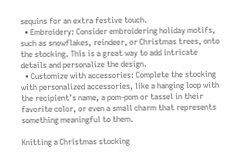sequins for an extra festive touch.
  • Embroidery: Consider embroidering holiday motifs, such as snowflakes, reindeer, or Christmas trees, onto the stocking. This is a great way to add intricate details and personalize the design.
  • Customize with accessories: Complete the stocking with personalized accessories, like a hanging loop with the recipient’s name, a pom-pom or tassel in their favorite color, or even a small charm that represents something meaningful to them.

Knitting a Christmas stocking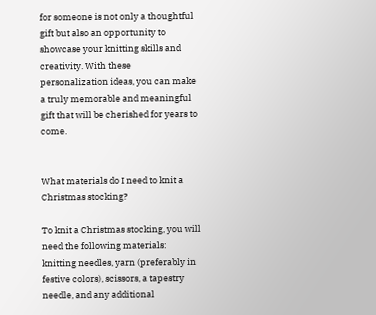for someone is not only a thoughtful gift but also an opportunity to showcase your knitting skills and creativity. With these personalization ideas, you can make a truly memorable and meaningful gift that will be cherished for years to come.


What materials do I need to knit a Christmas stocking?

To knit a Christmas stocking, you will need the following materials: knitting needles, yarn (preferably in festive colors), scissors, a tapestry needle, and any additional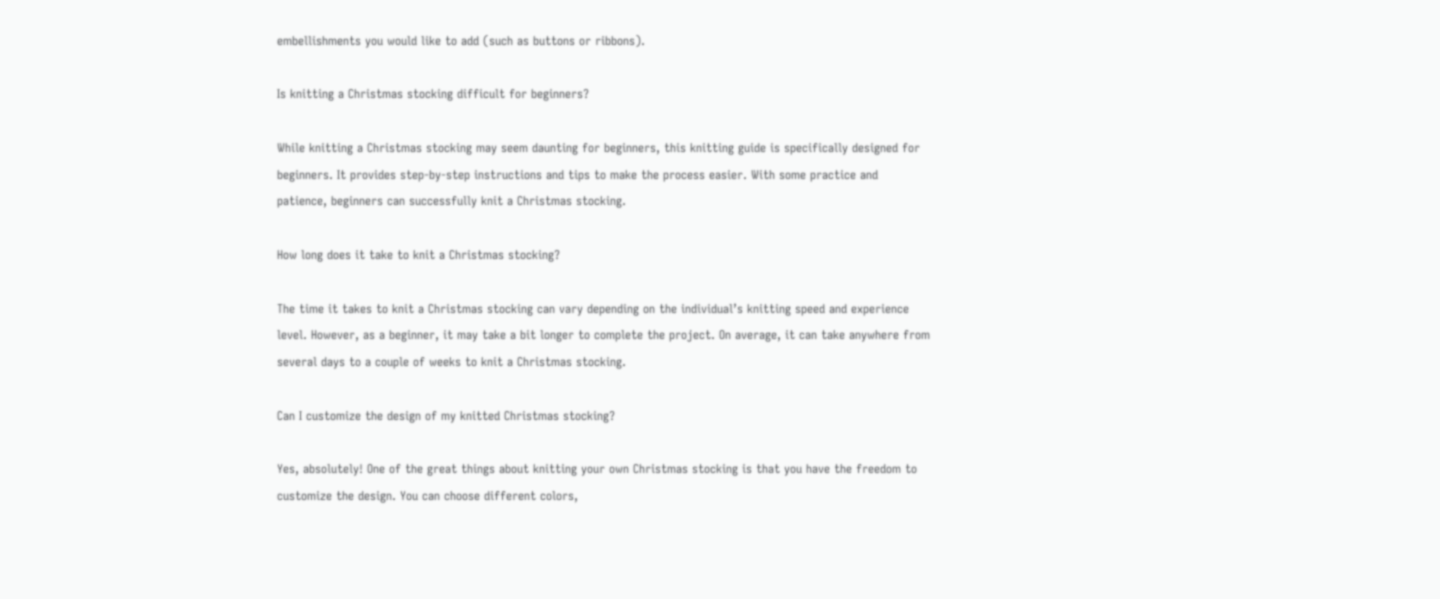embellishments you would like to add (such as buttons or ribbons).

Is knitting a Christmas stocking difficult for beginners?

While knitting a Christmas stocking may seem daunting for beginners, this knitting guide is specifically designed for beginners. It provides step-by-step instructions and tips to make the process easier. With some practice and patience, beginners can successfully knit a Christmas stocking.

How long does it take to knit a Christmas stocking?

The time it takes to knit a Christmas stocking can vary depending on the individual’s knitting speed and experience level. However, as a beginner, it may take a bit longer to complete the project. On average, it can take anywhere from several days to a couple of weeks to knit a Christmas stocking.

Can I customize the design of my knitted Christmas stocking?

Yes, absolutely! One of the great things about knitting your own Christmas stocking is that you have the freedom to customize the design. You can choose different colors,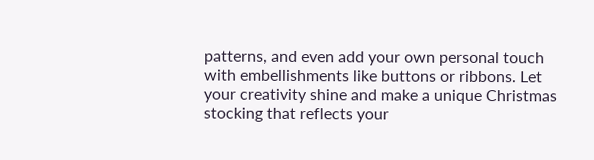patterns, and even add your own personal touch with embellishments like buttons or ribbons. Let your creativity shine and make a unique Christmas stocking that reflects your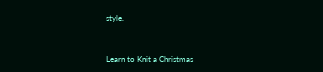style.


Learn to Knit a Christmas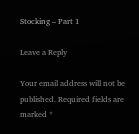Stocking – Part 1

Leave a Reply

Your email address will not be published. Required fields are marked *